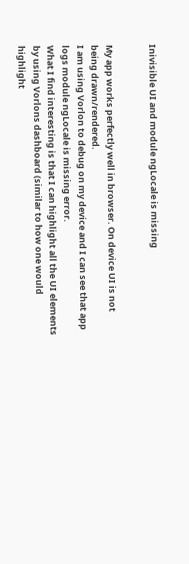Inivisible UI and module ngLocale is missing


My app works perfectly well in browser. On device UI is not being drawn/rendered.
I am using Vorlon to debug on my device and I can see that app logs module ngLocale is missing error.
What I find interesting is that I can highlight all the UI elements by using Vorlons dashboard (similar to how one would highlight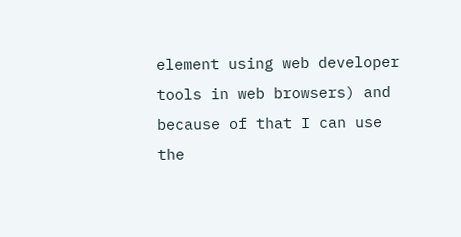element using web developer tools in web browsers) and because of that I can use the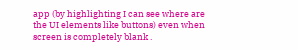app (by highlighting I can see where are the UI elements like buttons) even when screen is completely blank .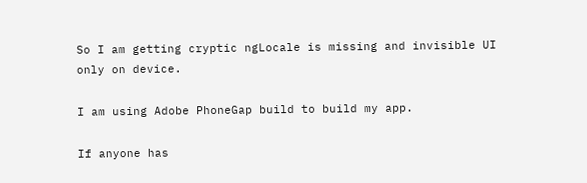So I am getting cryptic ngLocale is missing and invisible UI only on device.

I am using Adobe PhoneGap build to build my app.

If anyone has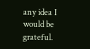any idea I would be grateful.